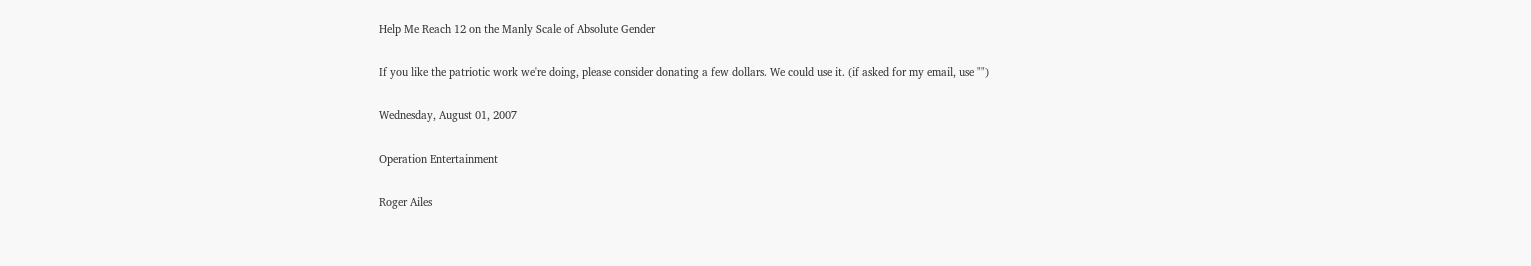Help Me Reach 12 on the Manly Scale of Absolute Gender

If you like the patriotic work we're doing, please consider donating a few dollars. We could use it. (if asked for my email, use "")

Wednesday, August 01, 2007

Operation Entertainment

Roger Ailes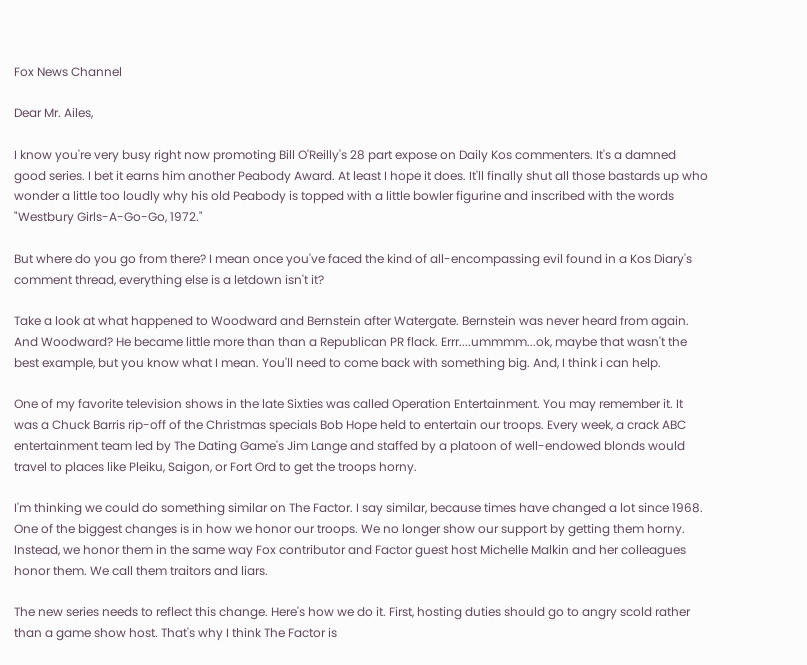Fox News Channel

Dear Mr. Ailes,

I know you're very busy right now promoting Bill O'Reilly's 28 part expose on Daily Kos commenters. It's a damned good series. I bet it earns him another Peabody Award. At least I hope it does. It'll finally shut all those bastards up who wonder a little too loudly why his old Peabody is topped with a little bowler figurine and inscribed with the words "Westbury Girls-A-Go-Go, 1972."

But where do you go from there? I mean once you've faced the kind of all-encompassing evil found in a Kos Diary's comment thread, everything else is a letdown isn't it?

Take a look at what happened to Woodward and Bernstein after Watergate. Bernstein was never heard from again. And Woodward? He became little more than than a Republican PR flack. Errr....ummmm...ok, maybe that wasn't the best example, but you know what I mean. You'll need to come back with something big. And, I think i can help.

One of my favorite television shows in the late Sixties was called Operation Entertainment. You may remember it. It was a Chuck Barris rip-off of the Christmas specials Bob Hope held to entertain our troops. Every week, a crack ABC entertainment team led by The Dating Game's Jim Lange and staffed by a platoon of well-endowed blonds would travel to places like Pleiku, Saigon, or Fort Ord to get the troops horny.

I'm thinking we could do something similar on The Factor. I say similar, because times have changed a lot since 1968. One of the biggest changes is in how we honor our troops. We no longer show our support by getting them horny. Instead, we honor them in the same way Fox contributor and Factor guest host Michelle Malkin and her colleagues honor them. We call them traitors and liars.

The new series needs to reflect this change. Here's how we do it. First, hosting duties should go to angry scold rather than a game show host. That's why I think The Factor is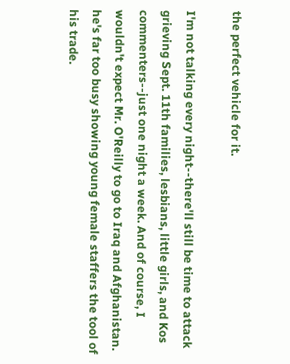the perfect vehicle for it.

I'm not talking every night--there'll still be time to attack grieving Sept. 11th families, lesbians, little girls, and Kos commenters--just one night a week. And of course, I wouldn't expect Mr. O'Reilly to go to Iraq and Afghanistan. he's far too busy showing young female staffers the tool of his trade.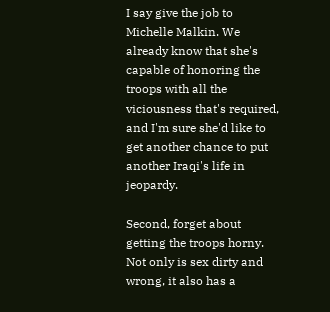I say give the job to Michelle Malkin. We already know that she's capable of honoring the troops with all the viciousness that's required, and I'm sure she'd like to get another chance to put another Iraqi's life in jeopardy.

Second, forget about getting the troops horny. Not only is sex dirty and wrong, it also has a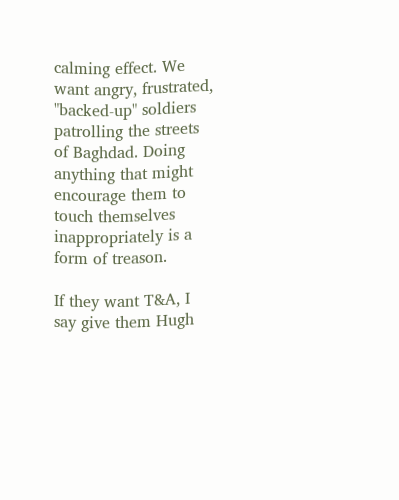calming effect. We want angry, frustrated, "backed-up" soldiers patrolling the streets of Baghdad. Doing anything that might encourage them to touch themselves inappropriately is a form of treason.

If they want T&A, I say give them Hugh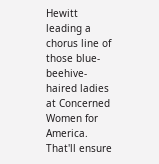Hewitt leading a chorus line of those blue-beehive-haired ladies at Concerned Women for America. That'll ensure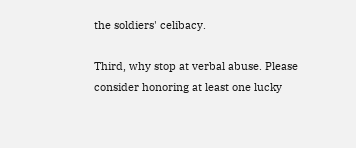the soldiers' celibacy.

Third, why stop at verbal abuse. Please consider honoring at least one lucky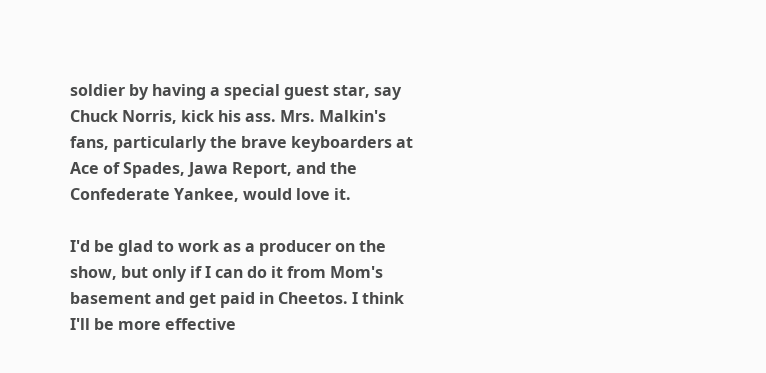soldier by having a special guest star, say Chuck Norris, kick his ass. Mrs. Malkin's fans, particularly the brave keyboarders at Ace of Spades, Jawa Report, and the Confederate Yankee, would love it.

I'd be glad to work as a producer on the show, but only if I can do it from Mom's basement and get paid in Cheetos. I think I'll be more effective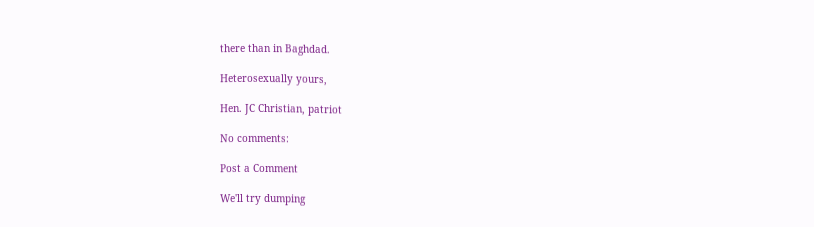there than in Baghdad.

Heterosexually yours,

Hen. JC Christian, patriot

No comments:

Post a Comment

We'll try dumping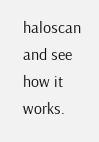haloscan and see how it works.